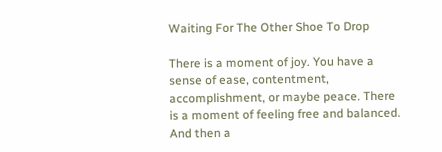Waiting For The Other Shoe To Drop

There is a moment of joy. You have a sense of ease, contentment, accomplishment, or maybe peace. There is a moment of feeling free and balanced. And then a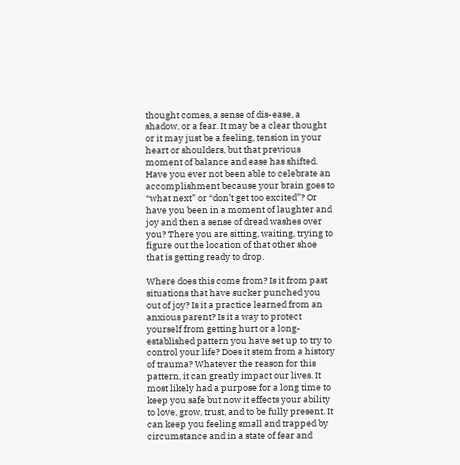thought comes, a sense of dis-ease, a shadow, or a fear. It may be a clear thought or it may just be a feeling, tension in your heart or shoulders, but that previous moment of balance and ease has shifted. Have you ever not been able to celebrate an accomplishment because your brain goes to “what next” or “don’t get too excited”? Or have you been in a moment of laughter and joy and then a sense of dread washes over you? There you are sitting, waiting, trying to figure out the location of that other shoe that is getting ready to drop.

Where does this come from? Is it from past situations that have sucker punched you out of joy? Is it a practice learned from an anxious parent? Is it a way to protect yourself from getting hurt or a long-established pattern you have set up to try to control your life? Does it stem from a history of trauma? Whatever the reason for this pattern, it can greatly impact our lives. It most likely had a purpose for a long time to keep you safe but now it effects your ability to love, grow, trust, and to be fully present. It can keep you feeling small and trapped by circumstance and in a state of fear and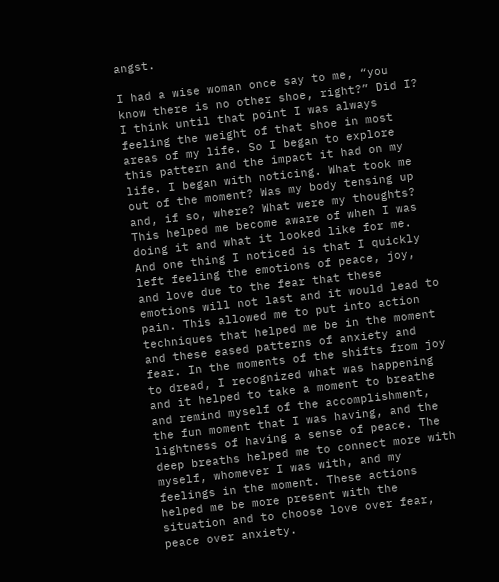angst.

I had a wise woman once say to me, “you know there is no other shoe, right?” Did I? I think until that point I was always feeling the weight of that shoe in most areas of my life. So I began to explore this pattern and the impact it had on my life. I began with noticing. What took me out of the moment? Was my body tensing up and, if so, where? What were my thoughts? This helped me become aware of when I was doing it and what it looked like for me. And one thing I noticed is that I quickly left feeling the emotions of peace, joy, and love due to the fear that these emotions will not last and it would lead to pain. This allowed me to put into action techniques that helped me be in the moment and these eased patterns of anxiety and fear. In the moments of the shifts from joy to dread, I recognized what was happening and it helped to take a moment to breathe and remind myself of the accomplishment, the fun moment that I was having, and the lightness of having a sense of peace. The deep breaths helped me to connect more with myself, whomever I was with, and my feelings in the moment. These actions helped me be more present with the situation and to choose love over fear, peace over anxiety.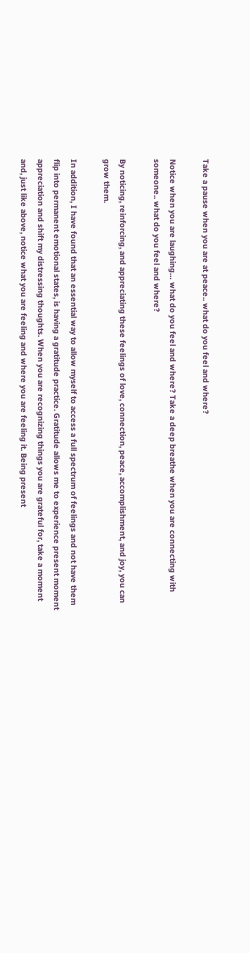Take a pause when you are at peace.. what do you feel and where?

Notice when you are laughing… what do you feel and where? Take a deep breathe when you are connecting with someone.. what do you feel and where?

By noticing, reinforcing, and appreciating these feelings of love, connection, peace, accomplishment, and joy, you can grow them.

In addition, I have found that an essential way to allow myself to access a full spectrum of feelings and not have them flip into permanent emotional states, is having a gratitude practice. Gratitude allows me to experience present moment appreciation and shift my distressing thoughts. When you are recognizing things you are grateful for, take a moment and, just like above, notice what you are feeling and where you are feeling it. Being present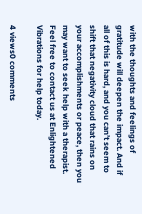with the thoughts and feelings of gratitude will deepen the impact. And if all of this is hard, and you can’t seem to shift that negativity cloud that rains on your accomplishments or peace, then you may want to seek help with a therapist. Feel free to contact us at Enlightened Vibrations for help today.

4 views0 comments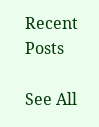Recent Posts

See All